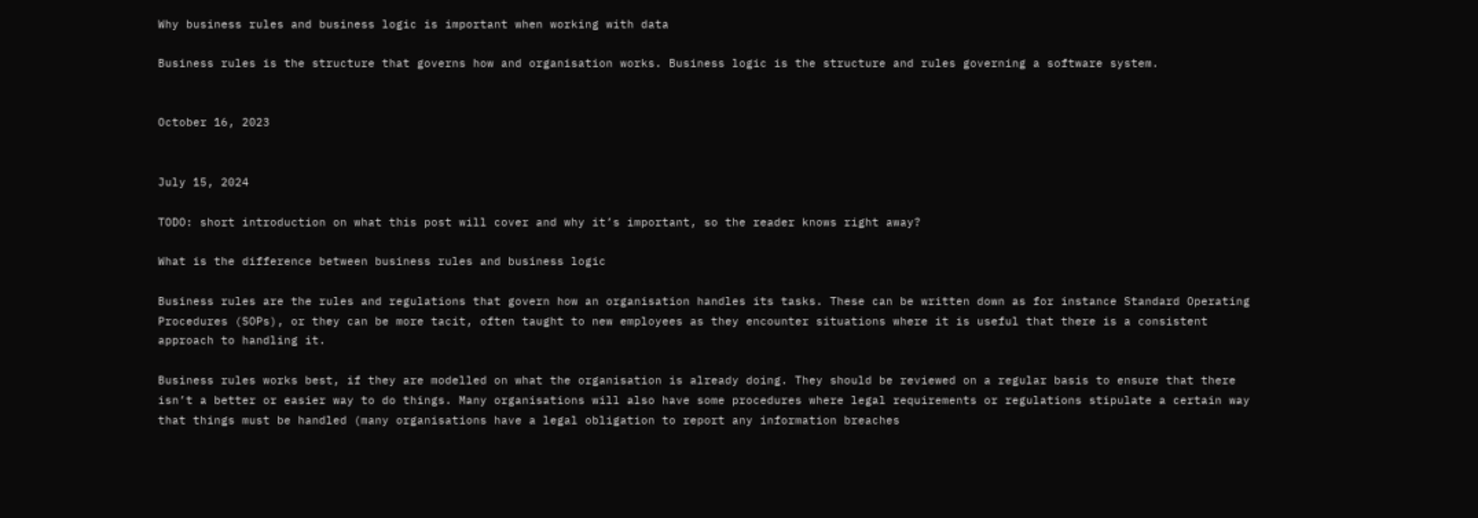Why business rules and business logic is important when working with data

Business rules is the structure that governs how and organisation works. Business logic is the structure and rules governing a software system.


October 16, 2023


July 15, 2024

TODO: short introduction on what this post will cover and why it’s important, so the reader knows right away?

What is the difference between business rules and business logic

Business rules are the rules and regulations that govern how an organisation handles its tasks. These can be written down as for instance Standard Operating Procedures (SOPs), or they can be more tacit, often taught to new employees as they encounter situations where it is useful that there is a consistent approach to handling it.

Business rules works best, if they are modelled on what the organisation is already doing. They should be reviewed on a regular basis to ensure that there isn’t a better or easier way to do things. Many organisations will also have some procedures where legal requirements or regulations stipulate a certain way that things must be handled (many organisations have a legal obligation to report any information breaches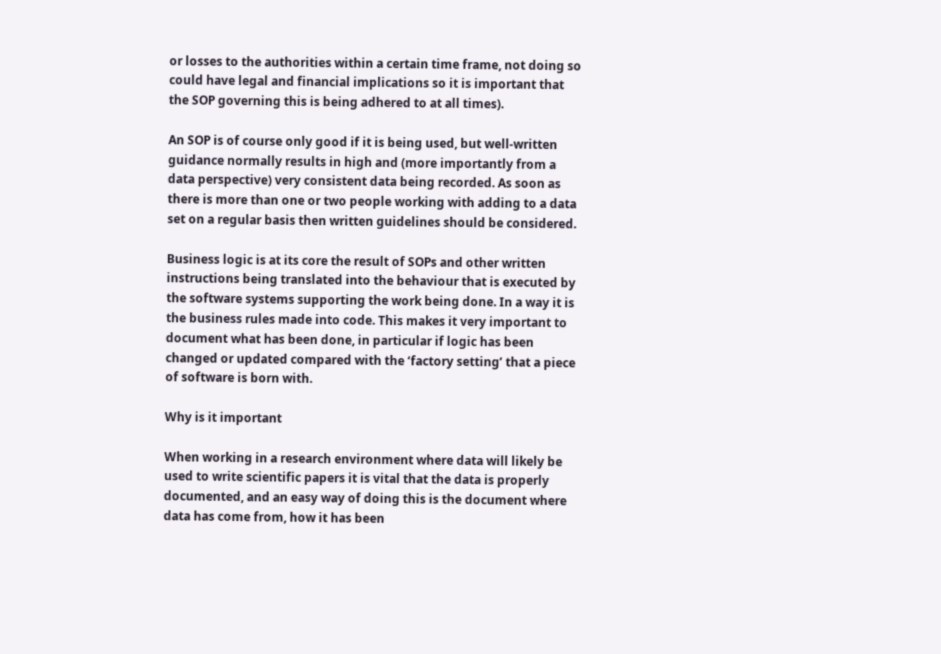or losses to the authorities within a certain time frame, not doing so could have legal and financial implications so it is important that the SOP governing this is being adhered to at all times).

An SOP is of course only good if it is being used, but well-written guidance normally results in high and (more importantly from a data perspective) very consistent data being recorded. As soon as there is more than one or two people working with adding to a data set on a regular basis then written guidelines should be considered.

Business logic is at its core the result of SOPs and other written instructions being translated into the behaviour that is executed by the software systems supporting the work being done. In a way it is the business rules made into code. This makes it very important to document what has been done, in particular if logic has been changed or updated compared with the ‘factory setting’ that a piece of software is born with.

Why is it important

When working in a research environment where data will likely be used to write scientific papers it is vital that the data is properly documented, and an easy way of doing this is the document where data has come from, how it has been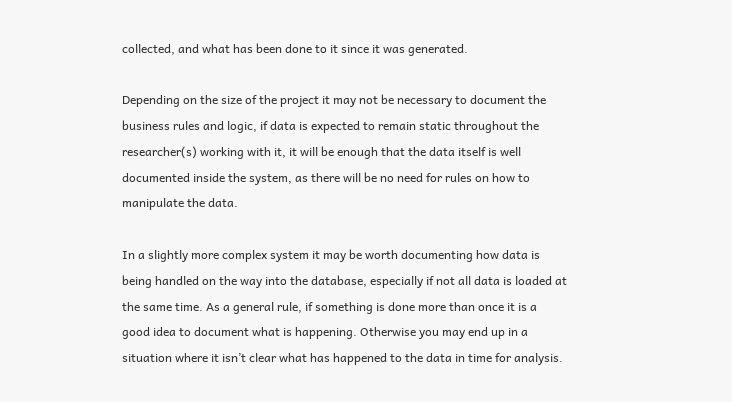collected, and what has been done to it since it was generated.

Depending on the size of the project it may not be necessary to document the business rules and logic, if data is expected to remain static throughout the researcher(s) working with it, it will be enough that the data itself is well documented inside the system, as there will be no need for rules on how to manipulate the data.

In a slightly more complex system it may be worth documenting how data is being handled on the way into the database, especially if not all data is loaded at the same time. As a general rule, if something is done more than once it is a good idea to document what is happening. Otherwise you may end up in a situation where it isn’t clear what has happened to the data in time for analysis.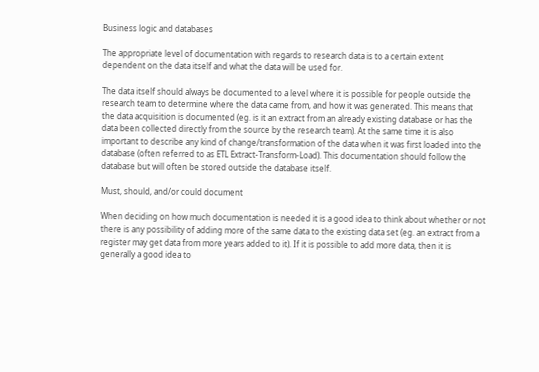Business logic and databases

The appropriate level of documentation with regards to research data is to a certain extent dependent on the data itself and what the data will be used for.

The data itself should always be documented to a level where it is possible for people outside the research team to determine where the data came from, and how it was generated. This means that the data acquisition is documented (eg. is it an extract from an already existing database or has the data been collected directly from the source by the research team). At the same time it is also important to describe any kind of change/transformation of the data when it was first loaded into the database (often referred to as ETL Extract-Transform-Load). This documentation should follow the database but will often be stored outside the database itself.

Must, should, and/or could document

When deciding on how much documentation is needed it is a good idea to think about whether or not there is any possibility of adding more of the same data to the existing data set (eg. an extract from a register may get data from more years added to it). If it is possible to add more data, then it is generally a good idea to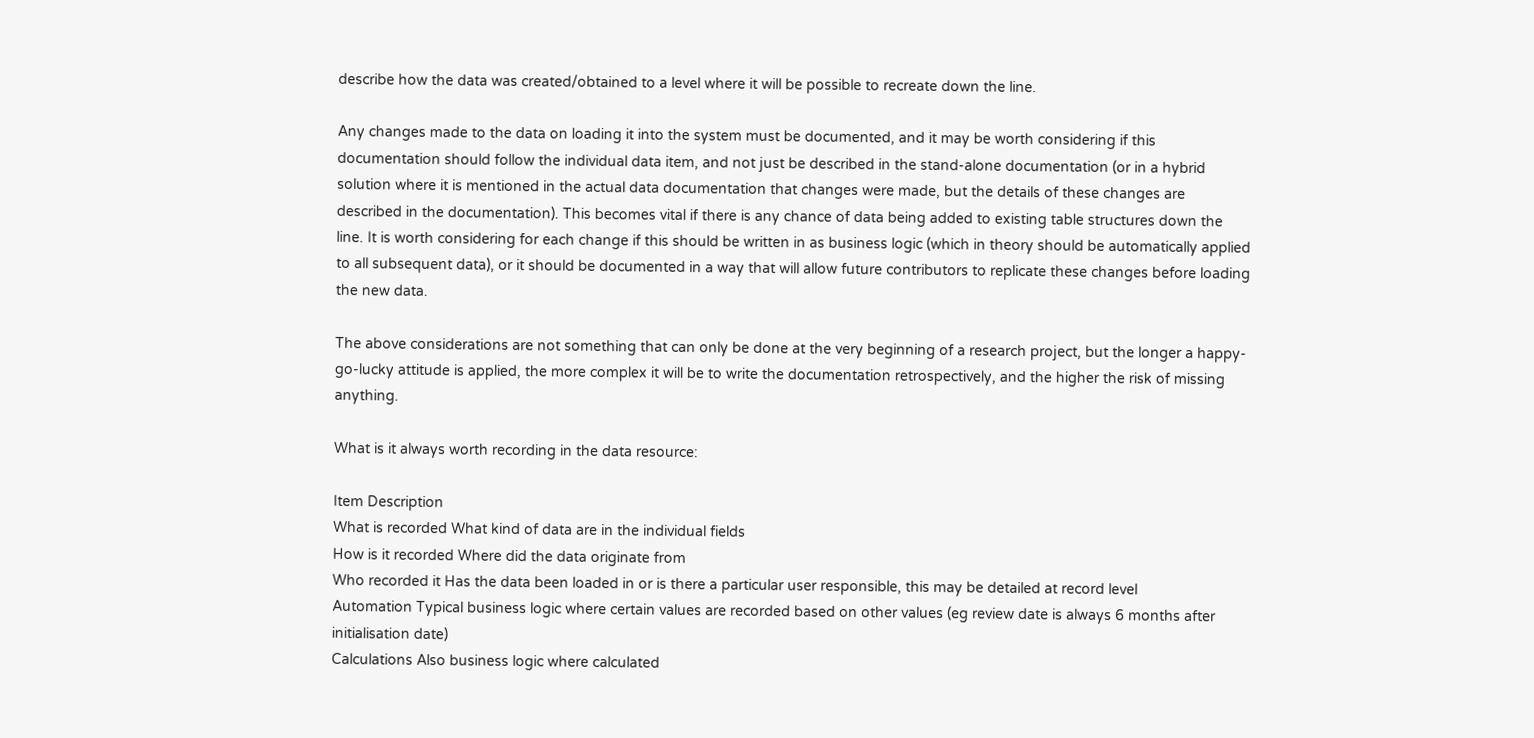describe how the data was created/obtained to a level where it will be possible to recreate down the line.

Any changes made to the data on loading it into the system must be documented, and it may be worth considering if this documentation should follow the individual data item, and not just be described in the stand-alone documentation (or in a hybrid solution where it is mentioned in the actual data documentation that changes were made, but the details of these changes are described in the documentation). This becomes vital if there is any chance of data being added to existing table structures down the line. It is worth considering for each change if this should be written in as business logic (which in theory should be automatically applied to all subsequent data), or it should be documented in a way that will allow future contributors to replicate these changes before loading the new data.

The above considerations are not something that can only be done at the very beginning of a research project, but the longer a happy-go-lucky attitude is applied, the more complex it will be to write the documentation retrospectively, and the higher the risk of missing anything.

What is it always worth recording in the data resource:

Item Description
What is recorded What kind of data are in the individual fields
How is it recorded Where did the data originate from
Who recorded it Has the data been loaded in or is there a particular user responsible, this may be detailed at record level
Automation Typical business logic where certain values are recorded based on other values (eg review date is always 6 months after initialisation date)
Calculations Also business logic where calculated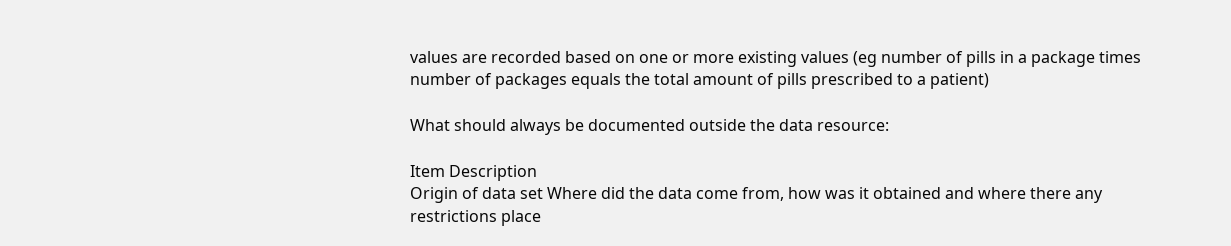values are recorded based on one or more existing values (eg number of pills in a package times number of packages equals the total amount of pills prescribed to a patient)

What should always be documented outside the data resource:

Item Description
Origin of data set Where did the data come from, how was it obtained and where there any restrictions place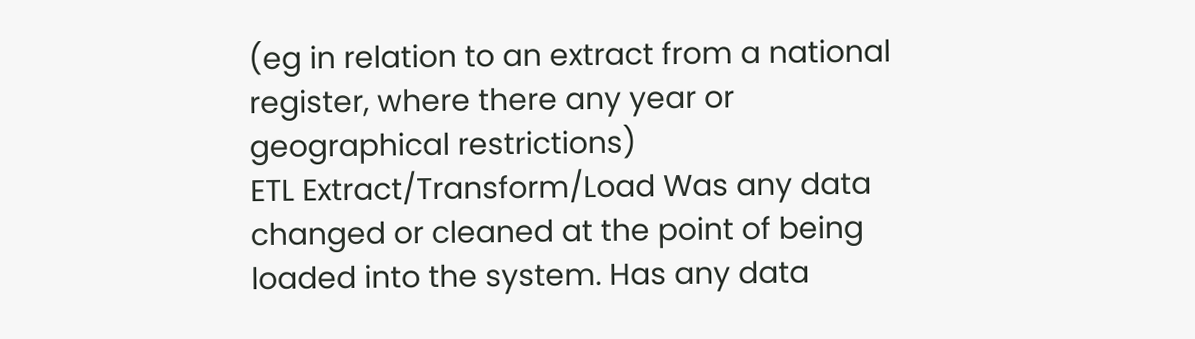(eg in relation to an extract from a national register, where there any year or geographical restrictions)
ETL Extract/Transform/Load Was any data changed or cleaned at the point of being loaded into the system. Has any data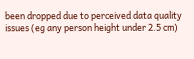been dropped due to perceived data quality issues (eg any person height under 2.5 cm)